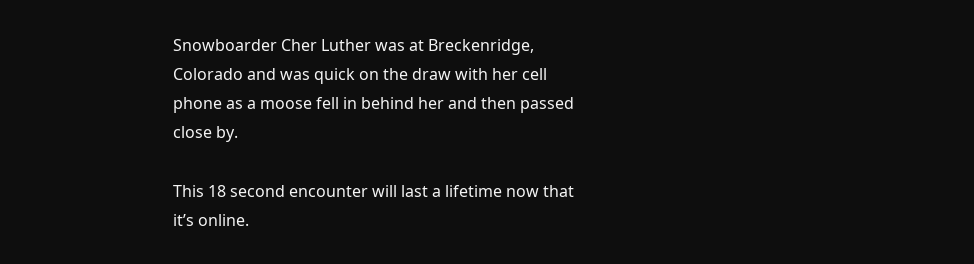Snowboarder Cher Luther was at Breckenridge, Colorado and was quick on the draw with her cell phone as a moose fell in behind her and then passed close by.

This 18 second encounter will last a lifetime now that it’s online.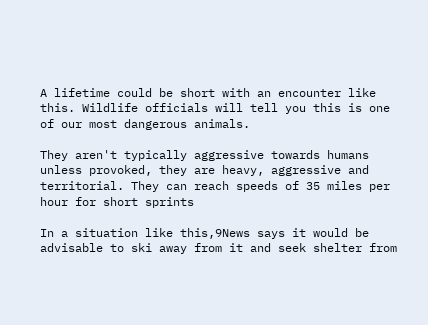A lifetime could be short with an encounter like this. Wildlife officials will tell you this is one of our most dangerous animals.

They aren't typically aggressive towards humans unless provoked, they are heavy, aggressive and territorial. They can reach speeds of 35 miles per hour for short sprints

In a situation like this,9News says it would be advisable to ski away from it and seek shelter from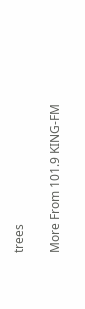trees

More From 101.9 KING-FM